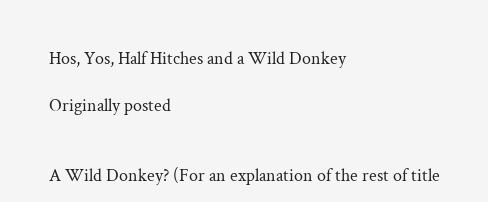Hos, Yos, Half Hitches and a Wild Donkey

Originally posted


A Wild Donkey? (For an explanation of the rest of title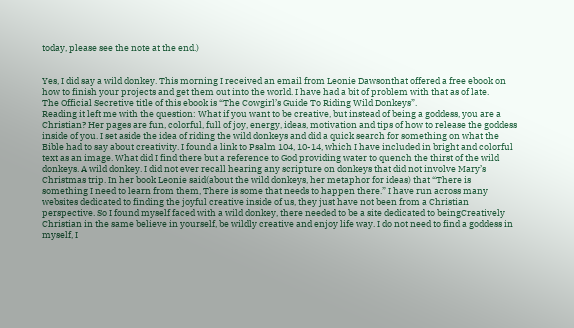today, please see the note at the end.)


Yes, I did say a wild donkey. This morning I received an email from Leonie Dawsonthat offered a free ebook on how to finish your projects and get them out into the world. I have had a bit of problem with that as of late.
The Official Secretive title of this ebook is “The Cowgirl’s Guide To Riding Wild Donkeys”.
Reading it left me with the question: What if you want to be creative, but instead of being a goddess, you are a Christian? Her pages are fun, colorful, full of joy, energy, ideas, motivation and tips of how to release the goddess inside of you. I set aside the idea of riding the wild donkeys and did a quick search for something on what the Bible had to say about creativity. I found a link to Psalm 104, 10-14, which I have included in bright and colorful text as an image. What did I find there but a reference to God providing water to quench the thirst of the wild donkeys. A wild donkey. I did not ever recall hearing any scripture on donkeys that did not involve Mary’s Christmas trip. In her book Leonie said(about the wild donkeys, her metaphor for ideas) that “There is something I need to learn from them, There is some that needs to happen there.” I have run across many websites dedicated to finding the joyful creative inside of us, they just have not been from a Christian perspective. So I found myself faced with a wild donkey, there needed to be a site dedicated to beingCreatively Christian in the same believe in yourself, be wildly creative and enjoy life way. I do not need to find a goddess in myself, I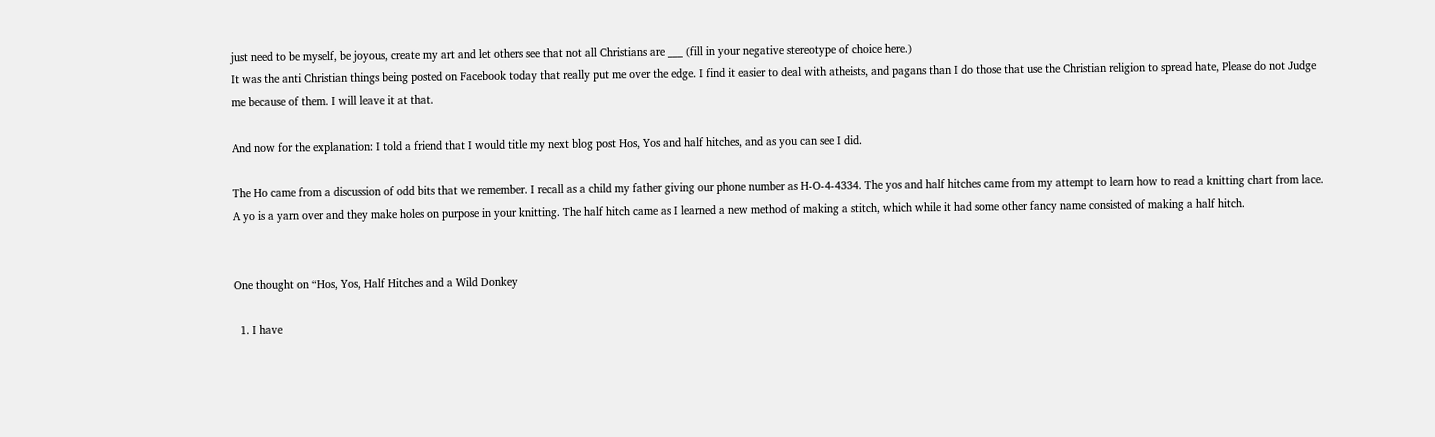just need to be myself, be joyous, create my art and let others see that not all Christians are ___ (fill in your negative stereotype of choice here.)
It was the anti Christian things being posted on Facebook today that really put me over the edge. I find it easier to deal with atheists, and pagans than I do those that use the Christian religion to spread hate, Please do not Judge me because of them. I will leave it at that.

And now for the explanation: I told a friend that I would title my next blog post Hos, Yos and half hitches, and as you can see I did.

The Ho came from a discussion of odd bits that we remember. I recall as a child my father giving our phone number as H-O-4-4334. The yos and half hitches came from my attempt to learn how to read a knitting chart from lace. A yo is a yarn over and they make holes on purpose in your knitting. The half hitch came as I learned a new method of making a stitch, which while it had some other fancy name consisted of making a half hitch.


One thought on “Hos, Yos, Half Hitches and a Wild Donkey

  1. I have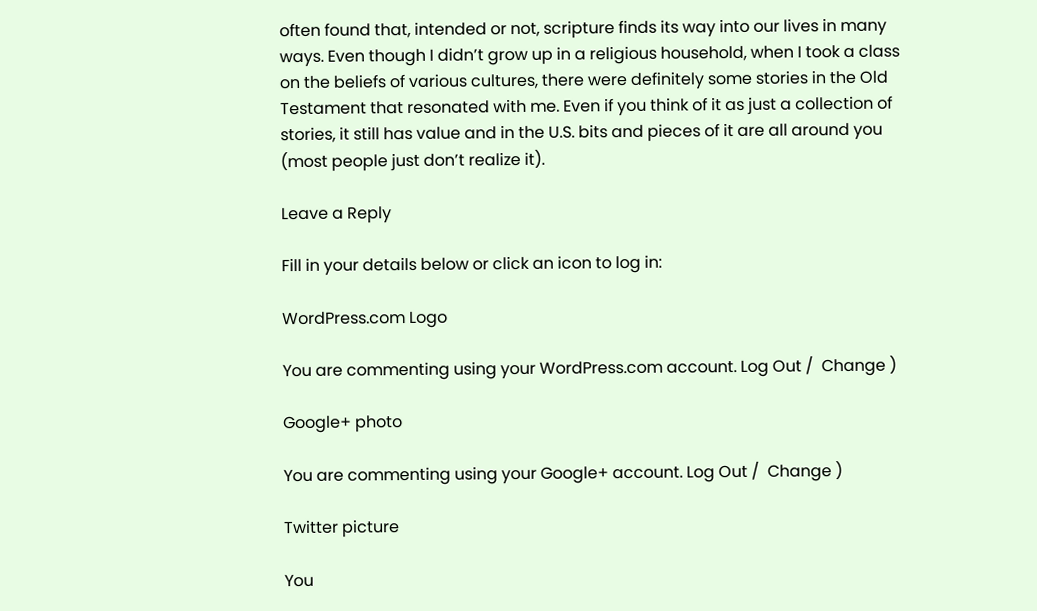often found that, intended or not, scripture finds its way into our lives in many ways. Even though I didn’t grow up in a religious household, when I took a class on the beliefs of various cultures, there were definitely some stories in the Old Testament that resonated with me. Even if you think of it as just a collection of stories, it still has value and in the U.S. bits and pieces of it are all around you (most people just don’t realize it).

Leave a Reply

Fill in your details below or click an icon to log in:

WordPress.com Logo

You are commenting using your WordPress.com account. Log Out /  Change )

Google+ photo

You are commenting using your Google+ account. Log Out /  Change )

Twitter picture

You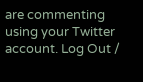are commenting using your Twitter account. Log Out /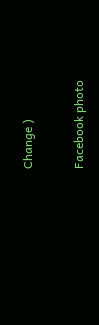Change )

Facebook photo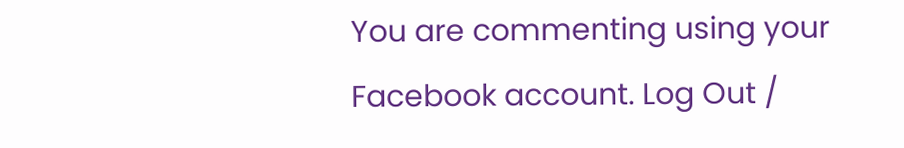You are commenting using your Facebook account. Log Out /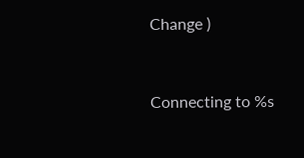Change )


Connecting to %s